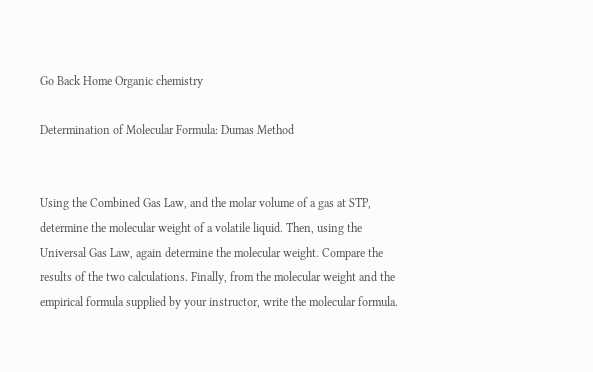Go Back Home Organic chemistry

Determination of Molecular Formula: Dumas Method


Using the Combined Gas Law, and the molar volume of a gas at STP, determine the molecular weight of a volatile liquid. Then, using the Universal Gas Law, again determine the molecular weight. Compare the results of the two calculations. Finally, from the molecular weight and the empirical formula supplied by your instructor, write the molecular formula.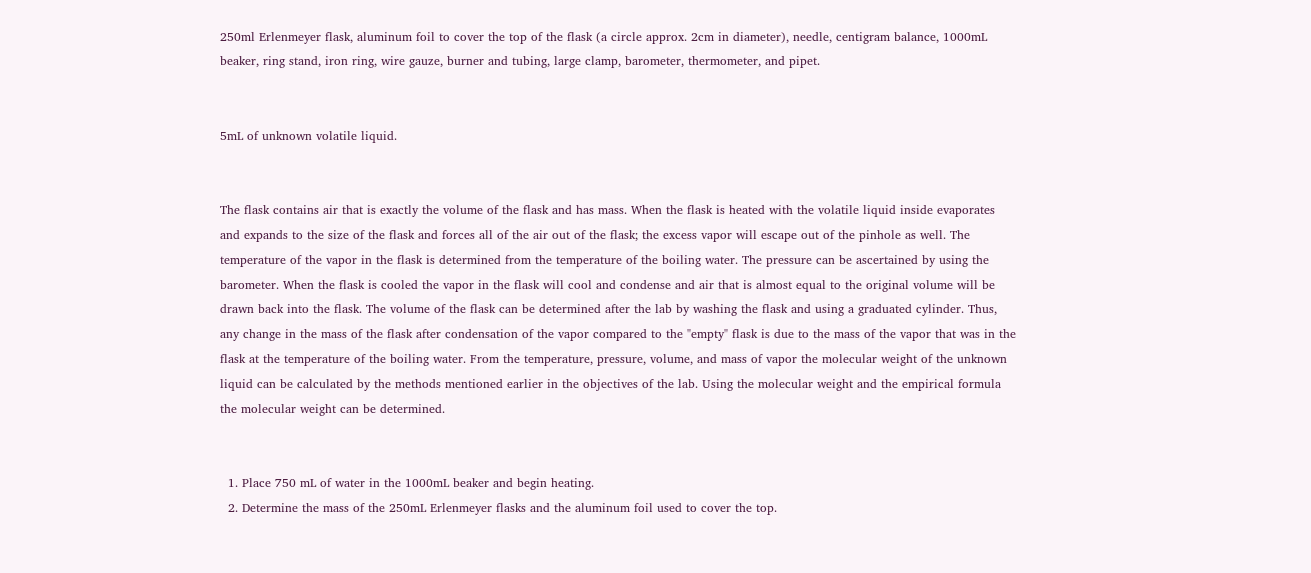250ml Erlenmeyer flask, aluminum foil to cover the top of the flask (a circle approx. 2cm in diameter), needle, centigram balance, 1000mL beaker, ring stand, iron ring, wire gauze, burner and tubing, large clamp, barometer, thermometer, and pipet.


5mL of unknown volatile liquid.


The flask contains air that is exactly the volume of the flask and has mass. When the flask is heated with the volatile liquid inside evaporates and expands to the size of the flask and forces all of the air out of the flask; the excess vapor will escape out of the pinhole as well. The temperature of the vapor in the flask is determined from the temperature of the boiling water. The pressure can be ascertained by using the barometer. When the flask is cooled the vapor in the flask will cool and condense and air that is almost equal to the original volume will be drawn back into the flask. The volume of the flask can be determined after the lab by washing the flask and using a graduated cylinder. Thus, any change in the mass of the flask after condensation of the vapor compared to the "empty" flask is due to the mass of the vapor that was in the flask at the temperature of the boiling water. From the temperature, pressure, volume, and mass of vapor the molecular weight of the unknown liquid can be calculated by the methods mentioned earlier in the objectives of the lab. Using the molecular weight and the empirical formula the molecular weight can be determined.


  1. Place 750 mL of water in the 1000mL beaker and begin heating.
  2. Determine the mass of the 250mL Erlenmeyer flasks and the aluminum foil used to cover the top.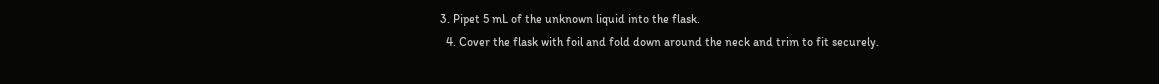3. Pipet 5 mL of the unknown liquid into the flask.
  4. Cover the flask with foil and fold down around the neck and trim to fit securely.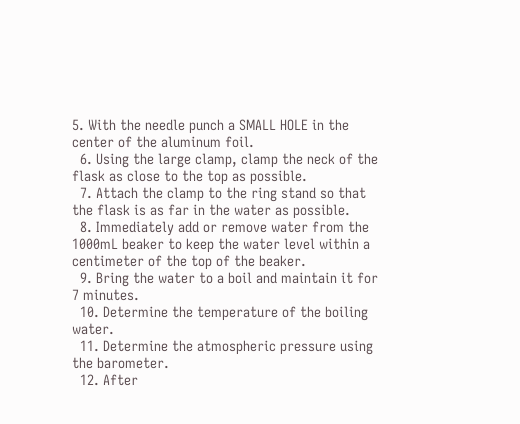5. With the needle punch a SMALL HOLE in the center of the aluminum foil.
  6. Using the large clamp, clamp the neck of the flask as close to the top as possible.
  7. Attach the clamp to the ring stand so that the flask is as far in the water as possible.
  8. Immediately add or remove water from the 1000mL beaker to keep the water level within a centimeter of the top of the beaker.
  9. Bring the water to a boil and maintain it for 7 minutes.
  10. Determine the temperature of the boiling water.
  11. Determine the atmospheric pressure using the barometer.
  12. After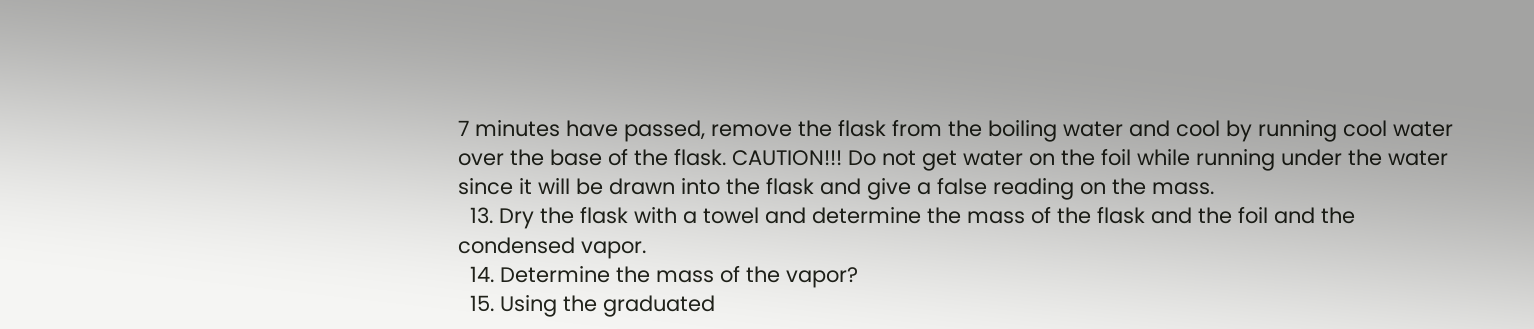7 minutes have passed, remove the flask from the boiling water and cool by running cool water over the base of the flask. CAUTION!!! Do not get water on the foil while running under the water since it will be drawn into the flask and give a false reading on the mass.
  13. Dry the flask with a towel and determine the mass of the flask and the foil and the condensed vapor.
  14. Determine the mass of the vapor?
  15. Using the graduated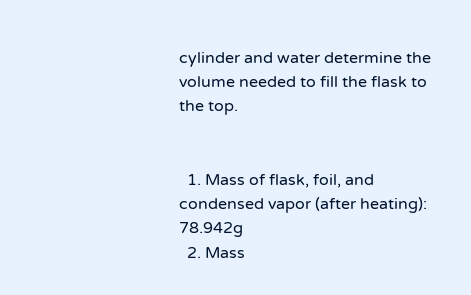cylinder and water determine the volume needed to fill the flask to the top.


  1. Mass of flask, foil, and condensed vapor (after heating): 78.942g
  2. Mass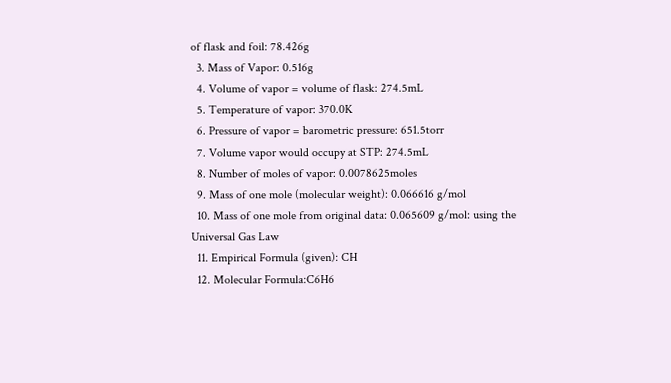of flask and foil: 78.426g
  3. Mass of Vapor: 0.516g
  4. Volume of vapor = volume of flask: 274.5mL
  5. Temperature of vapor: 370.0K
  6. Pressure of vapor = barometric pressure: 651.5torr
  7. Volume vapor would occupy at STP: 274.5mL
  8. Number of moles of vapor: 0.0078625moles
  9. Mass of one mole (molecular weight): 0.066616 g/mol
  10. Mass of one mole from original data: 0.065609 g/mol: using the Universal Gas Law
  11. Empirical Formula (given): CH
  12. Molecular Formula:C6H6